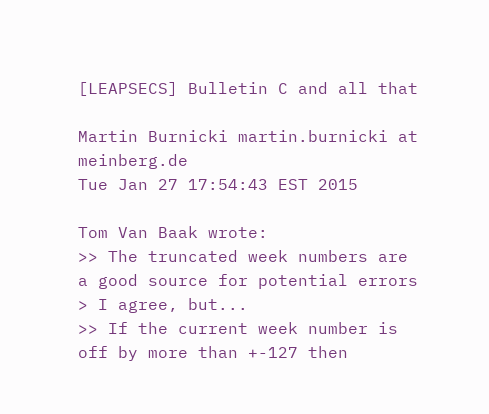[LEAPSECS] Bulletin C and all that

Martin Burnicki martin.burnicki at meinberg.de
Tue Jan 27 17:54:43 EST 2015

Tom Van Baak wrote:
>> The truncated week numbers are a good source for potential errors
> I agree, but...
>> If the current week number is off by more than +-127 then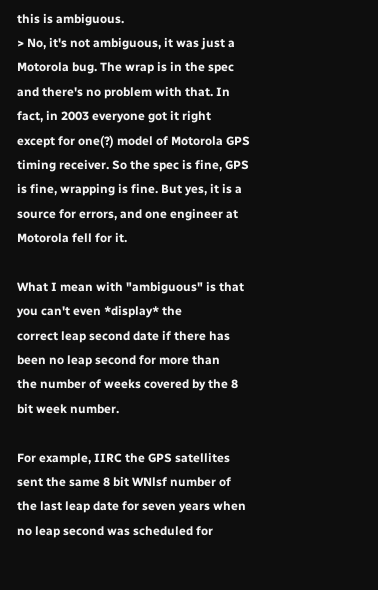this is ambiguous.
> No, it's not ambiguous, it was just a Motorola bug. The wrap is in the spec and there's no problem with that. In fact, in 2003 everyone got it right except for one(?) model of Motorola GPS timing receiver. So the spec is fine, GPS is fine, wrapping is fine. But yes, it is a source for errors, and one engineer at Motorola fell for it.

What I mean with "ambiguous" is that you can't even *display* the
correct leap second date if there has been no leap second for more than
the number of weeks covered by the 8 bit week number.

For example, IIRC the GPS satellites sent the same 8 bit WNlsf number of
the last leap date for seven years when no leap second was scheduled for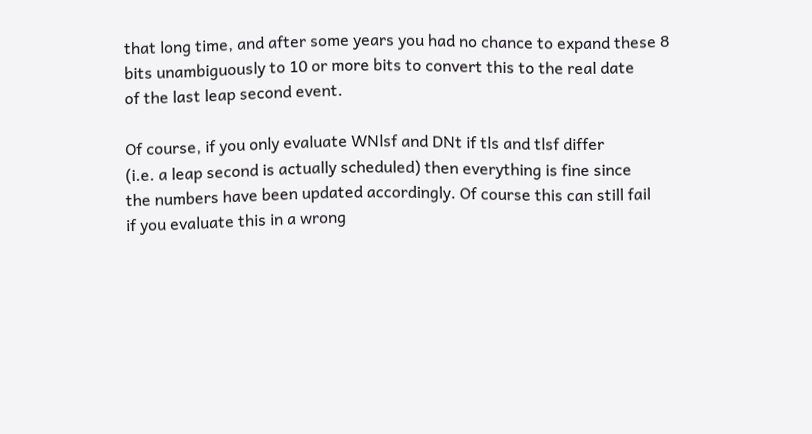that long time, and after some years you had no chance to expand these 8
bits unambiguously to 10 or more bits to convert this to the real date
of the last leap second event.

Of course, if you only evaluate WNlsf and DNt if tls and tlsf differ
(i.e. a leap second is actually scheduled) then everything is fine since
the numbers have been updated accordingly. Of course this can still fail
if you evaluate this in a wrong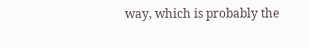way, which is probably the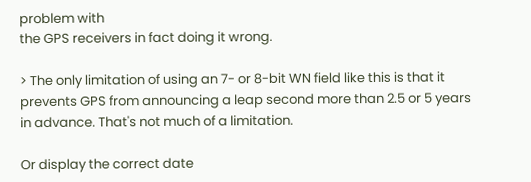problem with
the GPS receivers in fact doing it wrong.

> The only limitation of using an 7- or 8-bit WN field like this is that it prevents GPS from announcing a leap second more than 2.5 or 5 years in advance. That's not much of a limitation.

Or display the correct date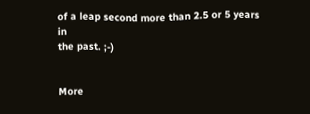of a leap second more than 2.5 or 5 years in
the past. ;-)


More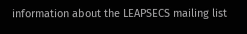information about the LEAPSECS mailing list